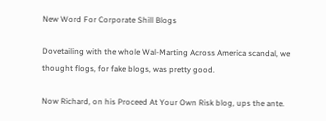New Word For Corporate Shill Blogs

Dovetailing with the whole Wal-Marting Across America scandal, we thought flogs, for fake blogs, was pretty good.

Now Richard, on his Proceed At Your Own Risk blog, ups the ante.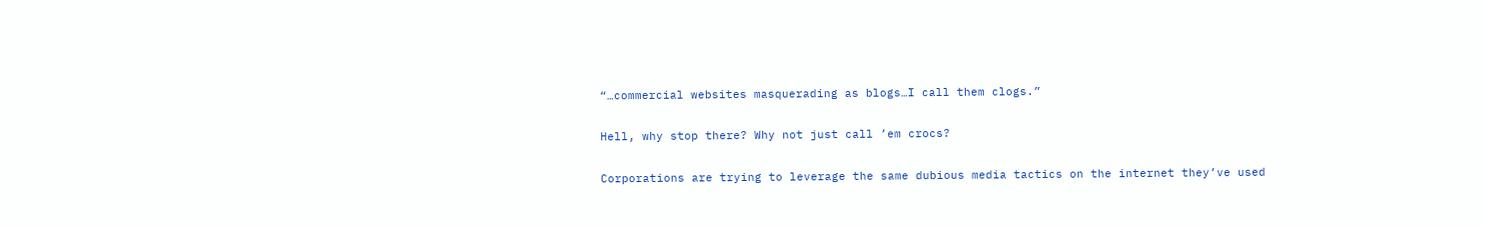“…commercial websites masquerading as blogs…I call them clogs.”

Hell, why stop there? Why not just call ’em crocs?

Corporations are trying to leverage the same dubious media tactics on the internet they’ve used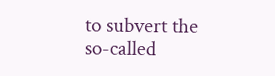to subvert the so-called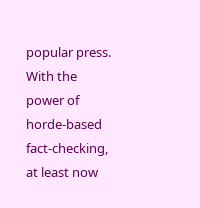popular press. With the power of horde-based fact-checking, at least now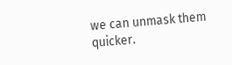we can unmask them quicker.